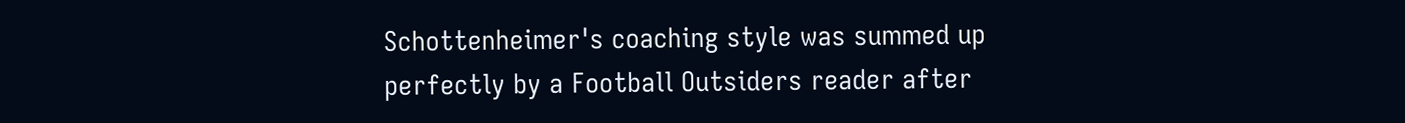Schottenheimer's coaching style was summed up perfectly by a Football Outsiders reader after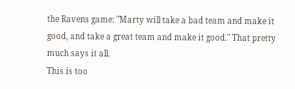the Ravens game: "Marty will take a bad team and make it good, and take a great team and make it good." That pretty much says it all.
This is too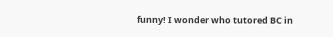funny! I wonder who tutored BC in